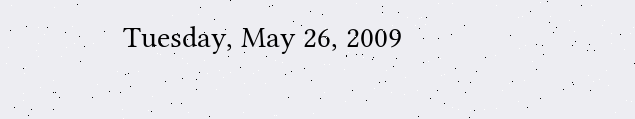Tuesday, May 26, 2009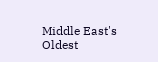Middle East's Oldest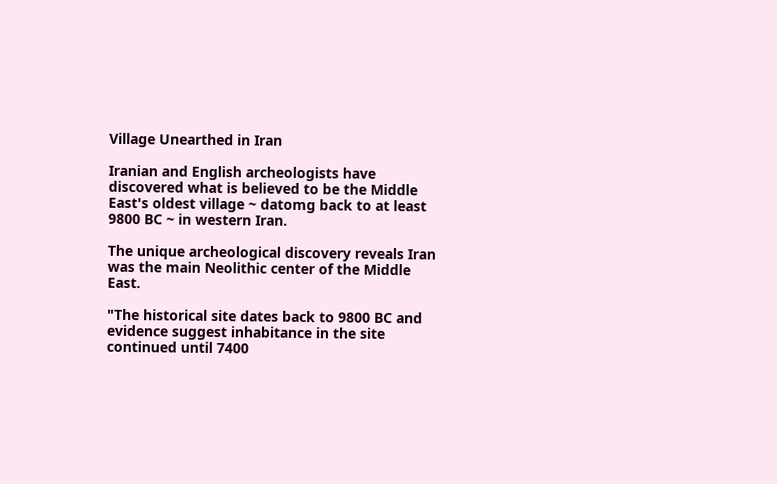Village Unearthed in Iran

Iranian and English archeologists have discovered what is believed to be the Middle East's oldest village ~ datomg back to at least 9800 BC ~ in western Iran.

The unique archeological discovery reveals Iran was the main Neolithic center of the Middle East.

"The historical site dates back to 9800 BC and evidence suggest inhabitance in the site continued until 7400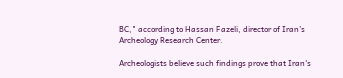BC," according to Hassan Fazeli, director of Iran's Archeology Research Center.

Archeologists believe such findings prove that Iran's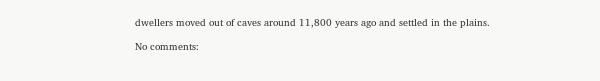dwellers moved out of caves around 11,800 years ago and settled in the plains.

No comments: